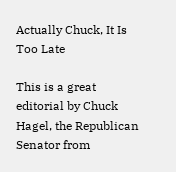Actually Chuck, It Is Too Late

This is a great editorial by Chuck Hagel, the Republican Senator from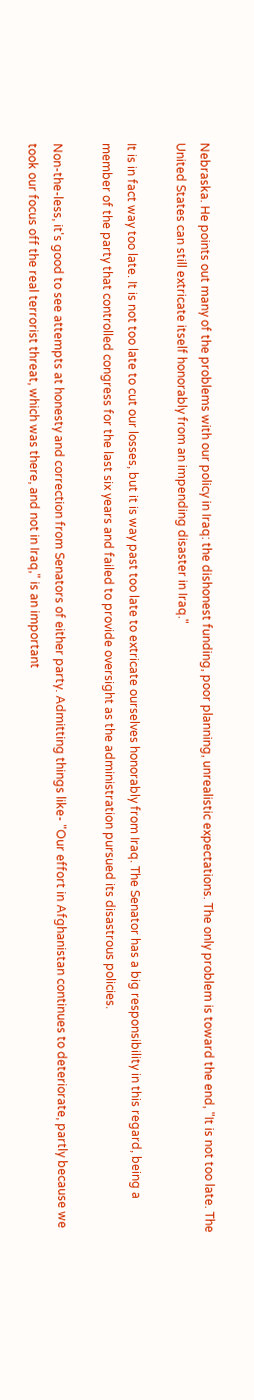Nebraska. He points out many of the problems with our policy in Iraq: the dishonest funding, poor planning, unrealistic expectations. The only problem is toward the end, "It is not too late. The United States can still extricate itself honorably from an impending disaster in Iraq."

It is in fact way too late. It is not too late to cut our losses, but it is way past too late to extricate ourselves honorably from Iraq. The Senator has a big responsibility in this regard, being a member of the party that controlled congress for the last six years and failed to provide oversight as the administration pursued its disastrous policies.

Non-the-less, it's good to see attempts at honesty and correction from Senators of either party. Admitting things like- "Our effort in Afghanistan continues to deteriorate, partly because we took our focus off the real terrorist threat, which was there, and not in Iraq," is an important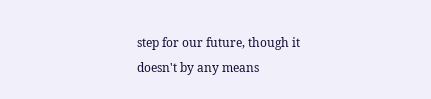step for our future, though it doesn't by any means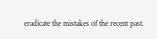eradicate the mistakes of the recent past.